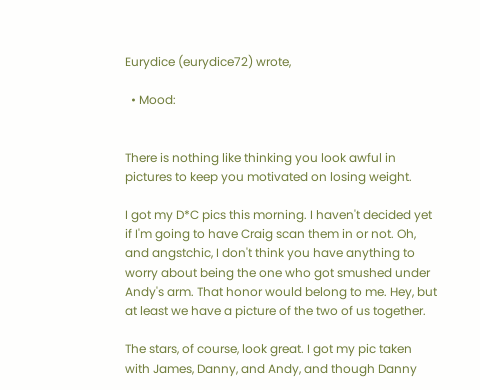Eurydice (eurydice72) wrote,

  • Mood:


There is nothing like thinking you look awful in pictures to keep you motivated on losing weight.

I got my D*C pics this morning. I haven't decided yet if I'm going to have Craig scan them in or not. Oh, and angstchic, I don't think you have anything to worry about being the one who got smushed under Andy's arm. That honor would belong to me. Hey, but at least we have a picture of the two of us together.

The stars, of course, look great. I got my pic taken with James, Danny, and Andy, and though Danny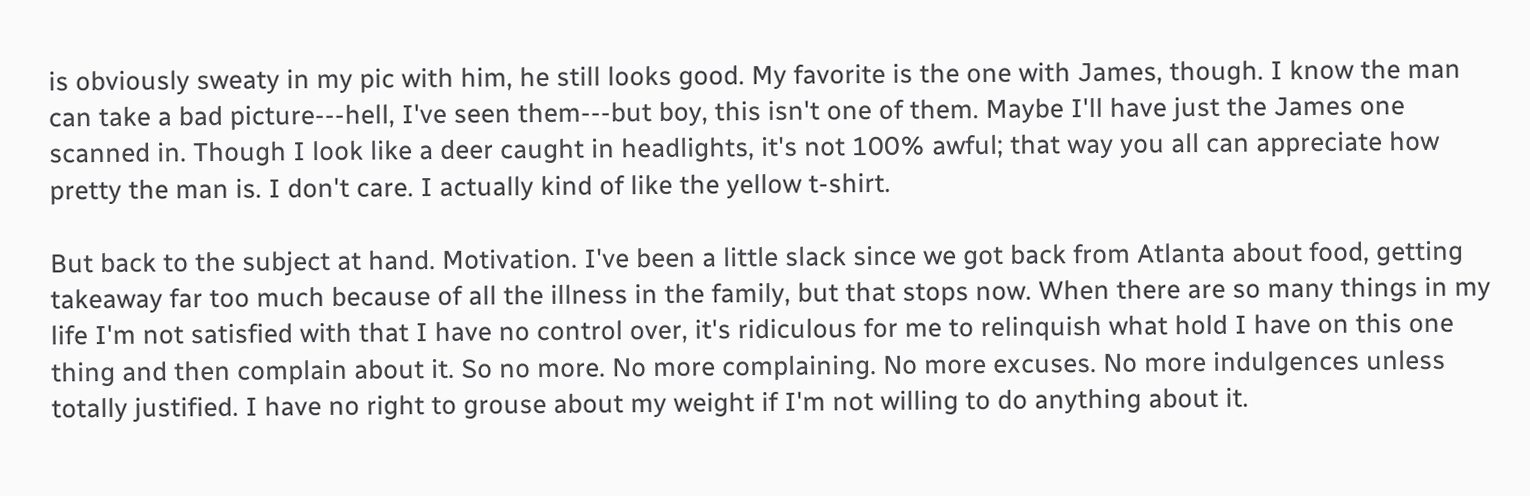is obviously sweaty in my pic with him, he still looks good. My favorite is the one with James, though. I know the man can take a bad picture---hell, I've seen them---but boy, this isn't one of them. Maybe I'll have just the James one scanned in. Though I look like a deer caught in headlights, it's not 100% awful; that way you all can appreciate how pretty the man is. I don't care. I actually kind of like the yellow t-shirt.

But back to the subject at hand. Motivation. I've been a little slack since we got back from Atlanta about food, getting takeaway far too much because of all the illness in the family, but that stops now. When there are so many things in my life I'm not satisfied with that I have no control over, it's ridiculous for me to relinquish what hold I have on this one thing and then complain about it. So no more. No more complaining. No more excuses. No more indulgences unless totally justified. I have no right to grouse about my weight if I'm not willing to do anything about it.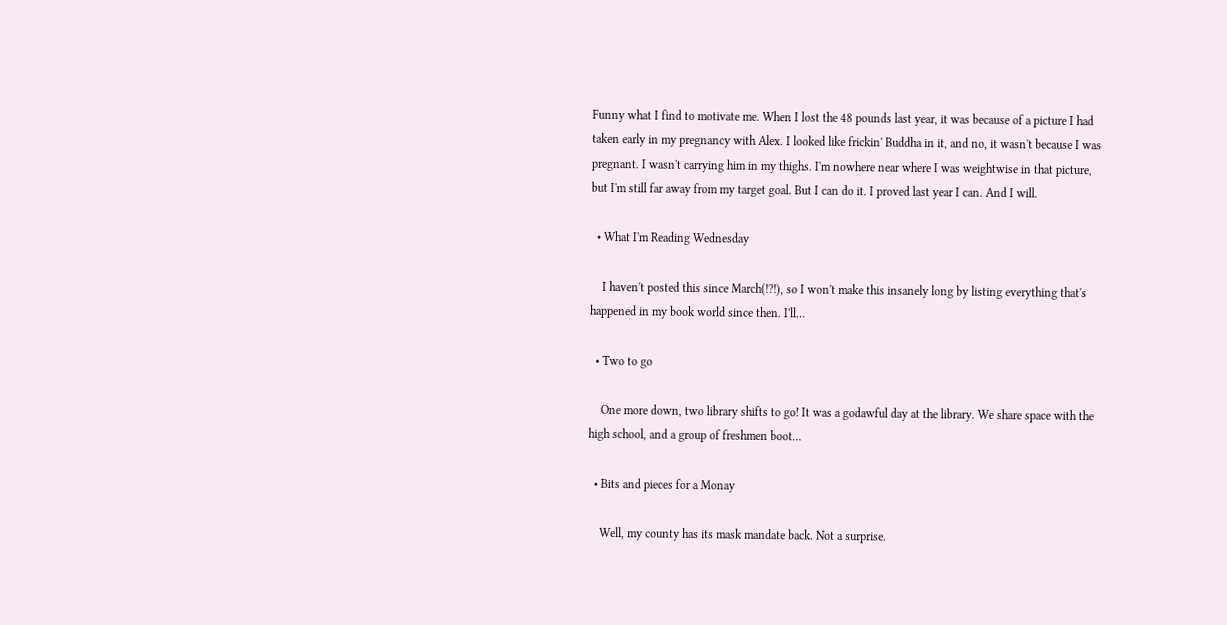Funny what I find to motivate me. When I lost the 48 pounds last year, it was because of a picture I had taken early in my pregnancy with Alex. I looked like frickin' Buddha in it, and no, it wasn't because I was pregnant. I wasn't carrying him in my thighs. I'm nowhere near where I was weightwise in that picture, but I'm still far away from my target goal. But I can do it. I proved last year I can. And I will.

  • What I'm Reading Wednesday

    I haven't posted this since March(!?!), so I won't make this insanely long by listing everything that's happened in my book world since then. I'll…

  • Two to go

    One more down, two library shifts to go! It was a godawful day at the library. We share space with the high school, and a group of freshmen boot…

  • Bits and pieces for a Monay

    Well, my county has its mask mandate back. Not a surprise.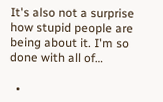It's also not a surprise how stupid people are being about it. I'm so done with all of…

  •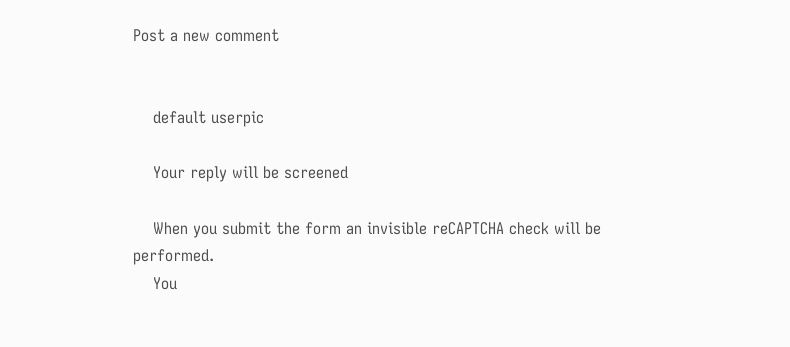Post a new comment


    default userpic

    Your reply will be screened

    When you submit the form an invisible reCAPTCHA check will be performed.
    You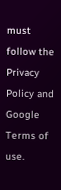must follow the Privacy Policy and Google Terms of use.